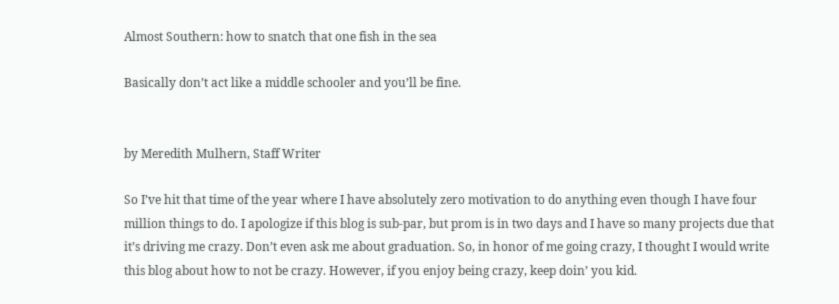Almost Southern: how to snatch that one fish in the sea

Basically don’t act like a middle schooler and you’ll be fine.


by Meredith Mulhern, Staff Writer

So I’ve hit that time of the year where I have absolutely zero motivation to do anything even though I have four million things to do. I apologize if this blog is sub-par, but prom is in two days and I have so many projects due that it’s driving me crazy. Don’t even ask me about graduation. So, in honor of me going crazy, I thought I would write this blog about how to not be crazy. However, if you enjoy being crazy, keep doin’ you kid.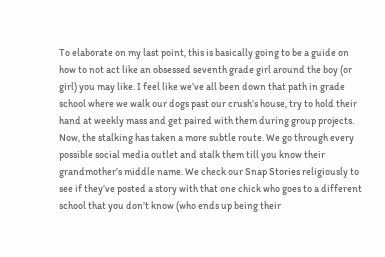To elaborate on my last point, this is basically going to be a guide on how to not act like an obsessed seventh grade girl around the boy (or girl) you may like. I feel like we’ve all been down that path in grade school where we walk our dogs past our crush’s house, try to hold their hand at weekly mass and get paired with them during group projects. Now, the stalking has taken a more subtle route. We go through every possible social media outlet and stalk them till you know their grandmother’s middle name. We check our Snap Stories religiously to see if they’ve posted a story with that one chick who goes to a different school that you don’t know (who ends up being their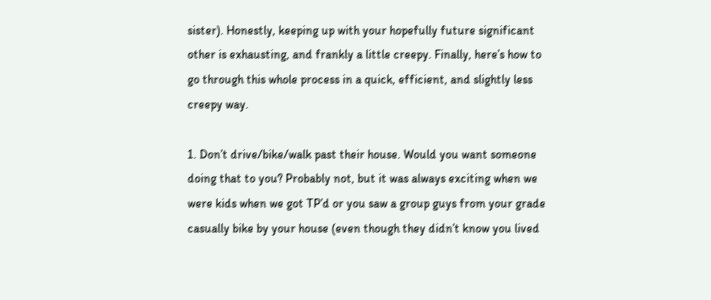sister). Honestly, keeping up with your hopefully future significant other is exhausting, and frankly a little creepy. Finally, here’s how to go through this whole process in a quick, efficient, and slightly less creepy way.

1. Don’t drive/bike/walk past their house. Would you want someone doing that to you? Probably not, but it was always exciting when we were kids when we got TP’d or you saw a group guys from your grade casually bike by your house (even though they didn’t know you lived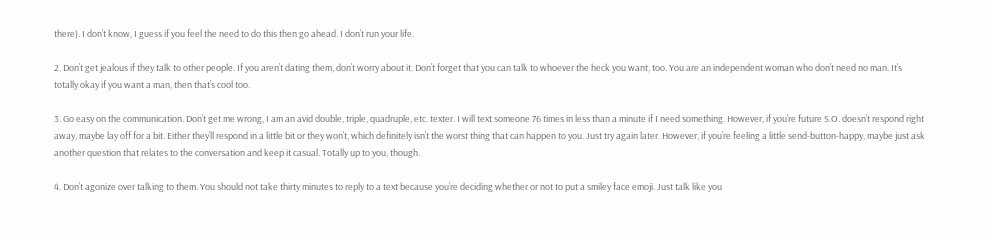there). I don’t know, I guess if you feel the need to do this then go ahead. I don’t run your life.

2. Don’t get jealous if they talk to other people. If you aren’t dating them, don’t worry about it. Don’t forget that you can talk to whoever the heck you want, too. You are an independent woman who don’t need no man. It’s totally okay if you want a man, then that’s cool too.

3. Go easy on the communication. Don’t get me wrong, I am an avid double, triple, quadruple, etc. texter. I will text someone 76 times in less than a minute if I need something. However, if you’re future S.O. doesn’t respond right away, maybe lay off for a bit. Either they’ll respond in a little bit or they won’t, which definitely isn’t the worst thing that can happen to you. Just try again later. However, if you’re feeling a little send-button-happy, maybe just ask another question that relates to the conversation and keep it casual. Totally up to you, though.

4. Don’t agonize over talking to them. You should not take thirty minutes to reply to a text because you’re deciding whether or not to put a smiley face emoji. Just talk like you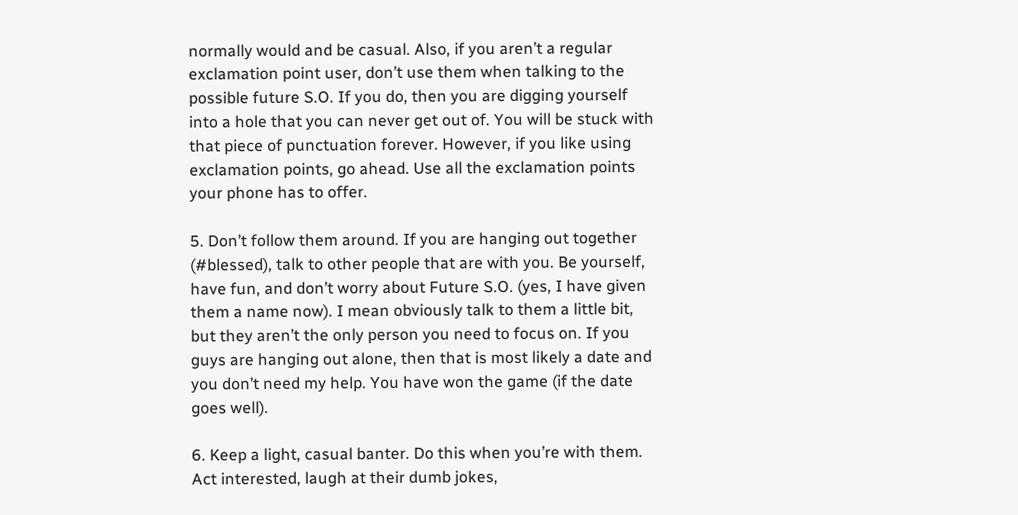normally would and be casual. Also, if you aren’t a regular exclamation point user, don’t use them when talking to the possible future S.O. If you do, then you are digging yourself into a hole that you can never get out of. You will be stuck with that piece of punctuation forever. However, if you like using exclamation points, go ahead. Use all the exclamation points your phone has to offer.

5. Don’t follow them around. If you are hanging out together (#blessed), talk to other people that are with you. Be yourself, have fun, and don’t worry about Future S.O. (yes, I have given them a name now). I mean obviously talk to them a little bit, but they aren’t the only person you need to focus on. If you guys are hanging out alone, then that is most likely a date and you don’t need my help. You have won the game (if the date goes well).

6. Keep a light, casual banter. Do this when you’re with them. Act interested, laugh at their dumb jokes,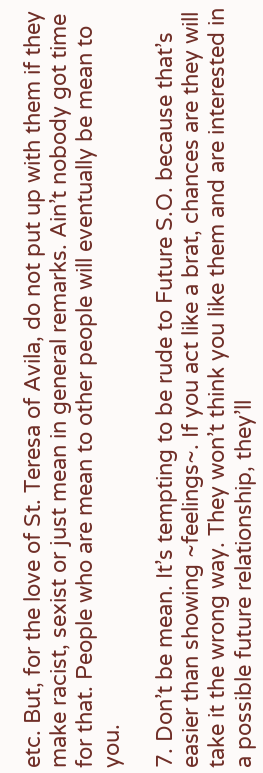etc. But, for the love of St. Teresa of Avila, do not put up with them if they make racist, sexist or just mean in general remarks. Ain’t nobody got time for that. People who are mean to other people will eventually be mean to you.

7. Don’t be mean. It’s tempting to be rude to Future S.O. because that’s easier than showing ~feelings~. If you act like a brat, chances are they will take it the wrong way. They won’t think you like them and are interested in a possible future relationship, they’ll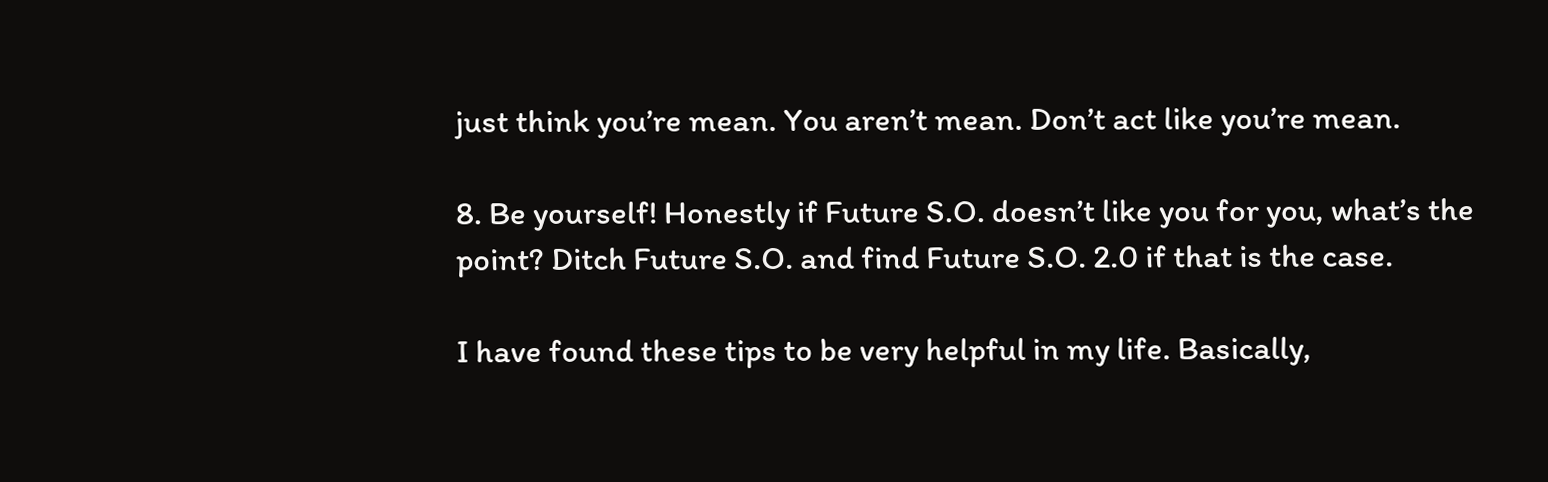just think you’re mean. You aren’t mean. Don’t act like you’re mean.

8. Be yourself! Honestly if Future S.O. doesn’t like you for you, what’s the point? Ditch Future S.O. and find Future S.O. 2.0 if that is the case.

I have found these tips to be very helpful in my life. Basically,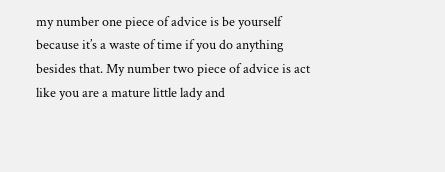my number one piece of advice is be yourself because it’s a waste of time if you do anything besides that. My number two piece of advice is act like you are a mature little lady and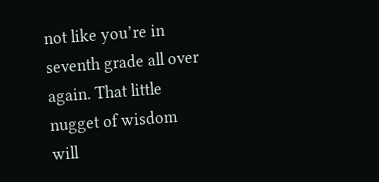not like you’re in seventh grade all over again. That little nugget of wisdom will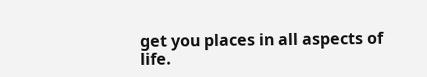get you places in all aspects of life.